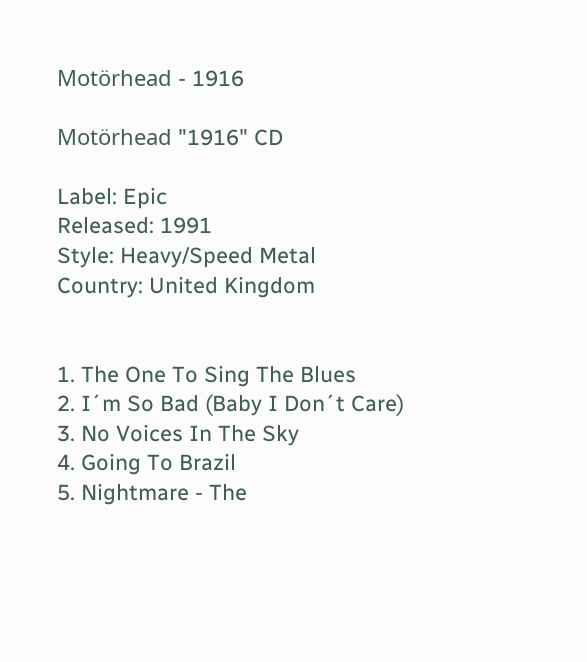Motörhead - 1916

Motörhead "1916" CD

Label: Epic
Released: 1991
Style: Heavy/Speed Metal
Country: United Kingdom


1. The One To Sing The Blues
2. I´m So Bad (Baby I Don´t Care)
3. No Voices In The Sky
4. Going To Brazil
5. Nightmare - The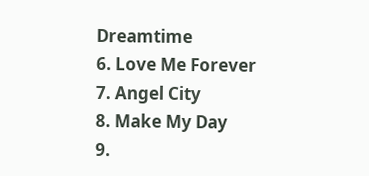Dreamtime
6. Love Me Forever
7. Angel City
8. Make My Day
9.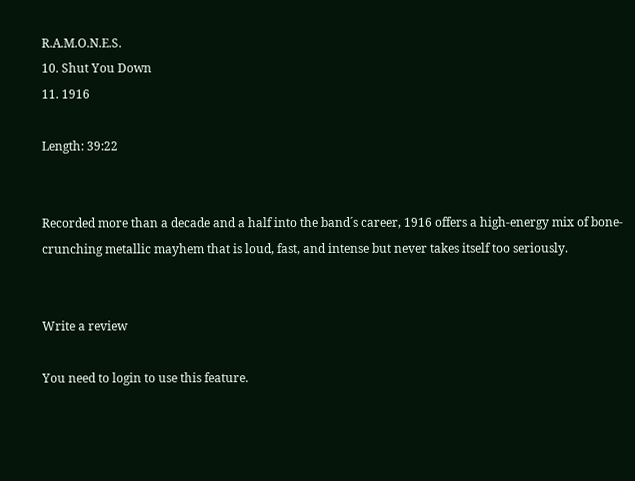R.A.M.O.N.E.S.
10. Shut You Down
11. 1916

Length: 39:22


Recorded more than a decade and a half into the band´s career, 1916 offers a high-energy mix of bone-crunching metallic mayhem that is loud, fast, and intense but never takes itself too seriously.


Write a review

You need to login to use this feature.